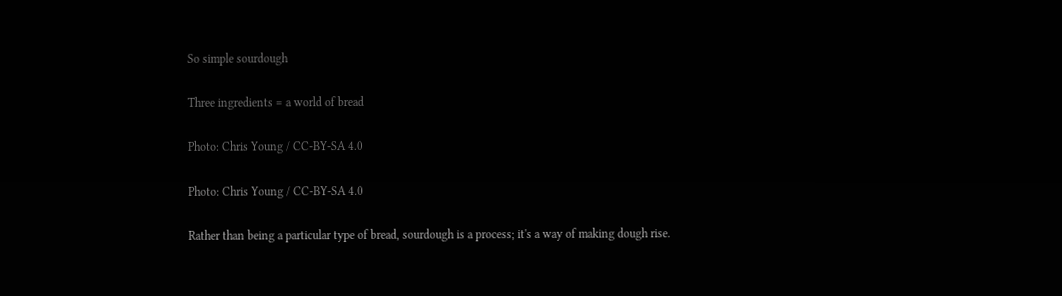So simple sourdough

Three ingredients = a world of bread

Photo: Chris Young / CC-BY-SA 4.0

Photo: Chris Young / CC-BY-SA 4.0

Rather than being a particular type of bread, sourdough is a process; it's a way of making dough rise.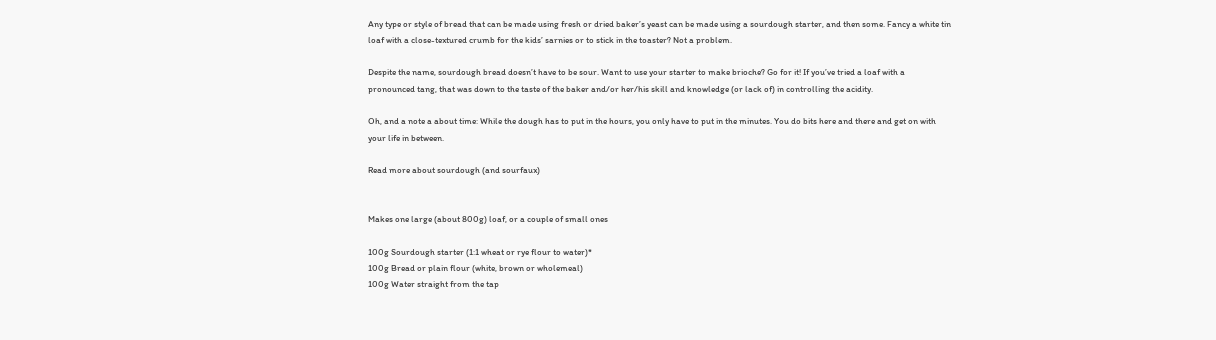Any type or style of bread that can be made using fresh or dried baker’s yeast can be made using a sourdough starter, and then some. Fancy a white tin loaf with a close-textured crumb for the kids’ sarnies or to stick in the toaster? Not a problem.

Despite the name, sourdough bread doesn’t have to be sour. Want to use your starter to make brioche? Go for it! If you’ve tried a loaf with a pronounced tang, that was down to the taste of the baker and/or her/his skill and knowledge (or lack of) in controlling the acidity.

Oh, and a note a about time: While the dough has to put in the hours, you only have to put in the minutes. You do bits here and there and get on with your life in between.

Read more about sourdough (and sourfaux)


Makes one large (about 800g) loaf, or a couple of small ones

100g Sourdough starter (1:1 wheat or rye flour to water)*
100g Bread or plain flour (white, brown or wholemeal)
100g Water straight from the tap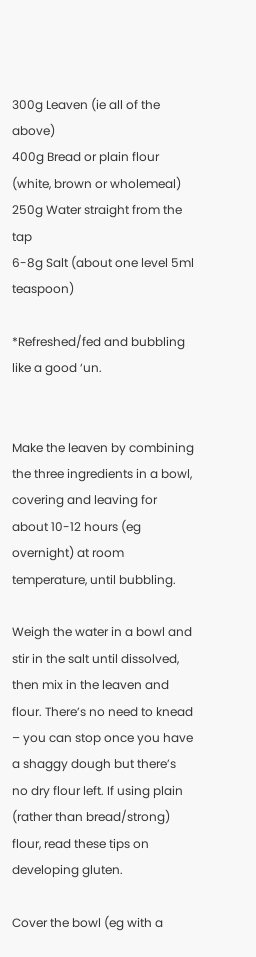300g Leaven (ie all of the above)
400g Bread or plain flour (white, brown or wholemeal)
250g Water straight from the tap
6-8g Salt (about one level 5ml teaspoon)

*Refreshed/fed and bubbling like a good ‘un.


Make the leaven by combining the three ingredients in a bowl, covering and leaving for about 10-12 hours (eg overnight) at room temperature, until bubbling.

Weigh the water in a bowl and stir in the salt until dissolved, then mix in the leaven and flour. There’s no need to knead – you can stop once you have a shaggy dough but there’s no dry flour left. If using plain (rather than bread/strong) flour, read these tips on developing gluten.

Cover the bowl (eg with a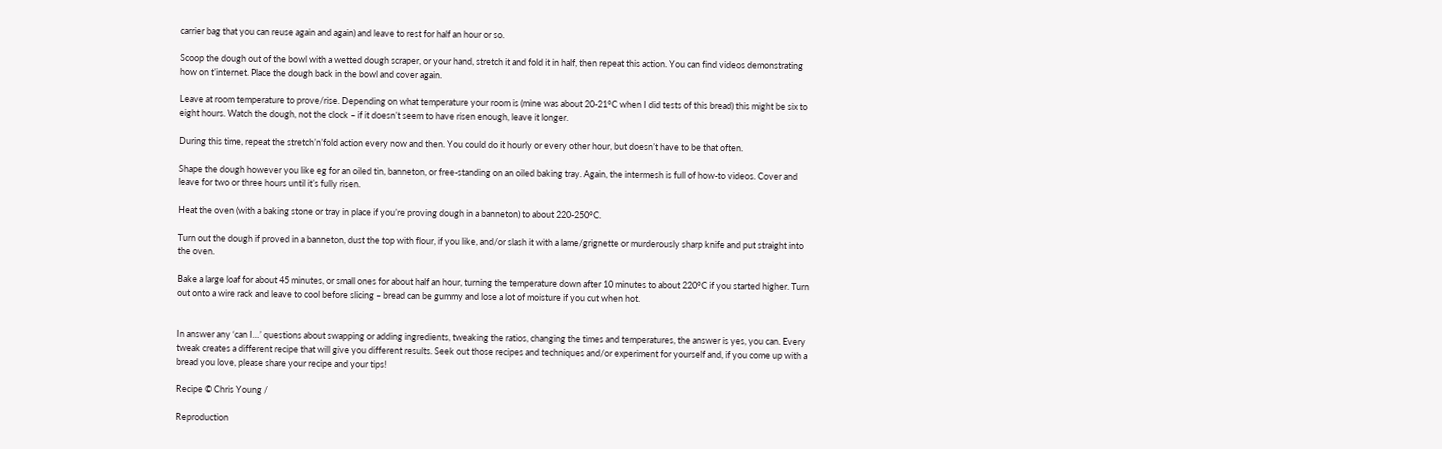carrier bag that you can reuse again and again) and leave to rest for half an hour or so.

Scoop the dough out of the bowl with a wetted dough scraper, or your hand, stretch it and fold it in half, then repeat this action. You can find videos demonstrating how on t’internet. Place the dough back in the bowl and cover again.

Leave at room temperature to prove/rise. Depending on what temperature your room is (mine was about 20-21°C when I did tests of this bread) this might be six to eight hours. Watch the dough, not the clock – if it doesn’t seem to have risen enough, leave it longer.

During this time, repeat the stretch’n’fold action every now and then. You could do it hourly or every other hour, but doesn’t have to be that often.

Shape the dough however you like eg for an oiled tin, banneton, or free-standing on an oiled baking tray. Again, the intermesh is full of how-to videos. Cover and leave for two or three hours until it’s fully risen.

Heat the oven (with a baking stone or tray in place if you’re proving dough in a banneton) to about 220-250°C.

Turn out the dough if proved in a banneton, dust the top with flour, if you like, and/or slash it with a lame/grignette or murderously sharp knife and put straight into the oven.

Bake a large loaf for about 45 minutes, or small ones for about half an hour, turning the temperature down after 10 minutes to about 220°C if you started higher. Turn out onto a wire rack and leave to cool before slicing – bread can be gummy and lose a lot of moisture if you cut when hot.


In answer any ‘can I…’ questions about swapping or adding ingredients, tweaking the ratios, changing the times and temperatures, the answer is yes, you can. Every tweak creates a different recipe that will give you different results. Seek out those recipes and techniques and/or experiment for yourself and, if you come up with a bread you love, please share your recipe and your tips!

Recipe © Chris Young /

Reproduction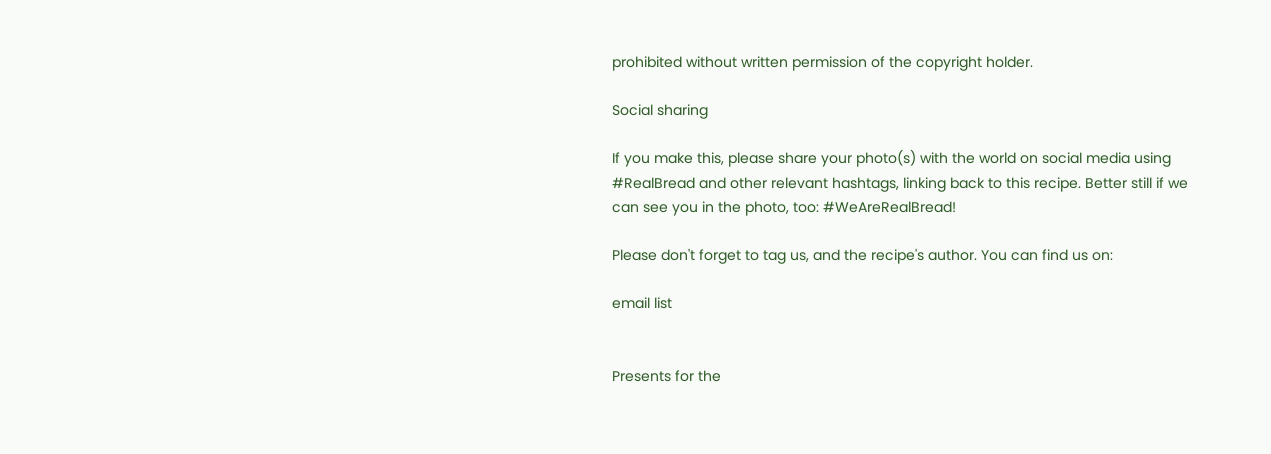prohibited without written permission of the copyright holder.

Social sharing

If you make this, please share your photo(s) with the world on social media using #RealBread and other relevant hashtags, linking back to this recipe. Better still if we can see you in the photo, too: #WeAreRealBread!

Please don't forget to tag us, and the recipe's author. You can find us on:

email list


Presents for the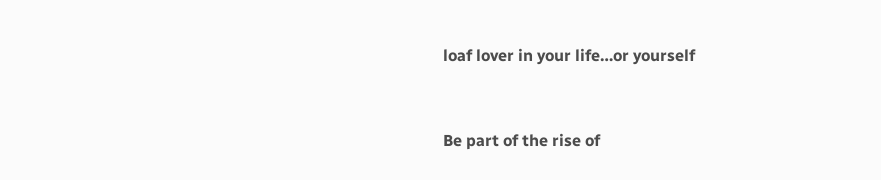loaf lover in your life…or yourself


Be part of the rise of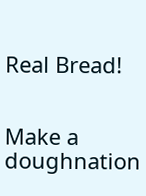Real Bread!


Make a doughnation